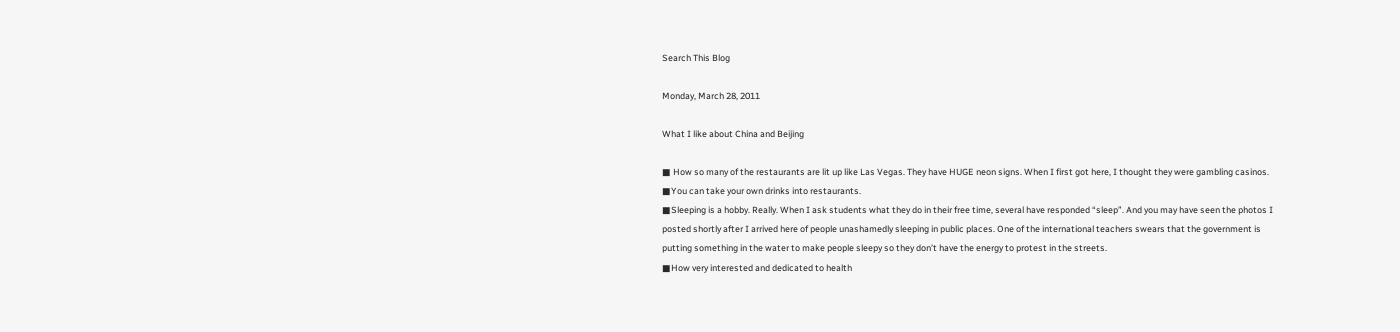Search This Blog

Monday, March 28, 2011

What I like about China and Beijing

■ How so many of the restaurants are lit up like Las Vegas. They have HUGE neon signs. When I first got here, I thought they were gambling casinos.
■You can take your own drinks into restaurants.
■Sleeping is a hobby. Really. When I ask students what they do in their free time, several have responded “sleep”. And you may have seen the photos I posted shortly after I arrived here of people unashamedly sleeping in public places. One of the international teachers swears that the government is putting something in the water to make people sleepy so they don’t have the energy to protest in the streets.
■How very interested and dedicated to health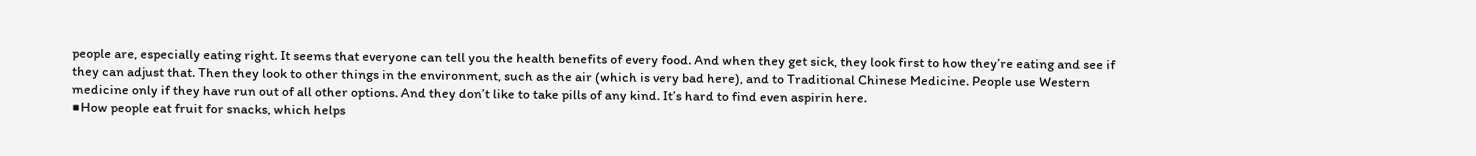people are, especially eating right. It seems that everyone can tell you the health benefits of every food. And when they get sick, they look first to how they’re eating and see if they can adjust that. Then they look to other things in the environment, such as the air (which is very bad here), and to Traditional Chinese Medicine. People use Western medicine only if they have run out of all other options. And they don’t like to take pills of any kind. It’s hard to find even aspirin here.
■How people eat fruit for snacks, which helps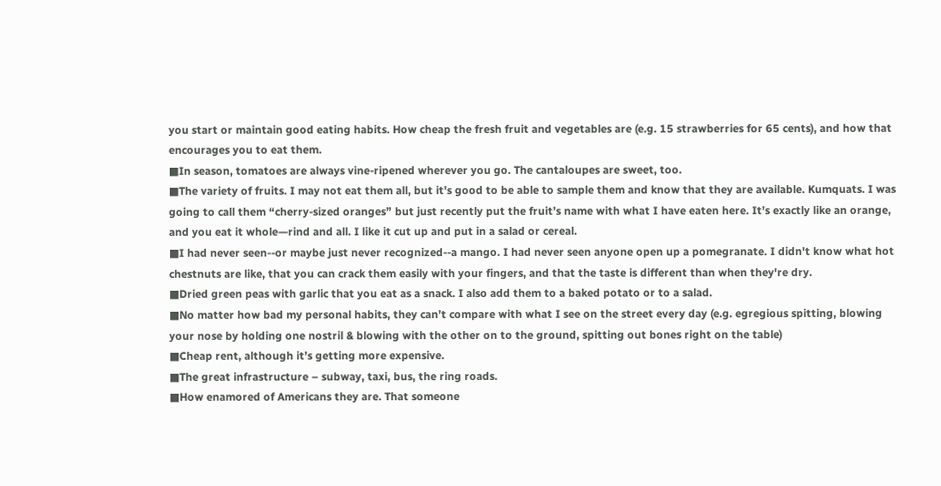you start or maintain good eating habits. How cheap the fresh fruit and vegetables are (e.g. 15 strawberries for 65 cents), and how that encourages you to eat them.
■In season, tomatoes are always vine-ripened wherever you go. The cantaloupes are sweet, too.
■The variety of fruits. I may not eat them all, but it’s good to be able to sample them and know that they are available. Kumquats. I was going to call them “cherry-sized oranges” but just recently put the fruit’s name with what I have eaten here. It’s exactly like an orange, and you eat it whole—rind and all. I like it cut up and put in a salad or cereal.
■I had never seen--or maybe just never recognized--a mango. I had never seen anyone open up a pomegranate. I didn't know what hot chestnuts are like, that you can crack them easily with your fingers, and that the taste is different than when they're dry.
■Dried green peas with garlic that you eat as a snack. I also add them to a baked potato or to a salad.
■No matter how bad my personal habits, they can’t compare with what I see on the street every day (e.g. egregious spitting, blowing your nose by holding one nostril & blowing with the other on to the ground, spitting out bones right on the table)
■Cheap rent, although it’s getting more expensive.
■The great infrastructure – subway, taxi, bus, the ring roads.
■How enamored of Americans they are. That someone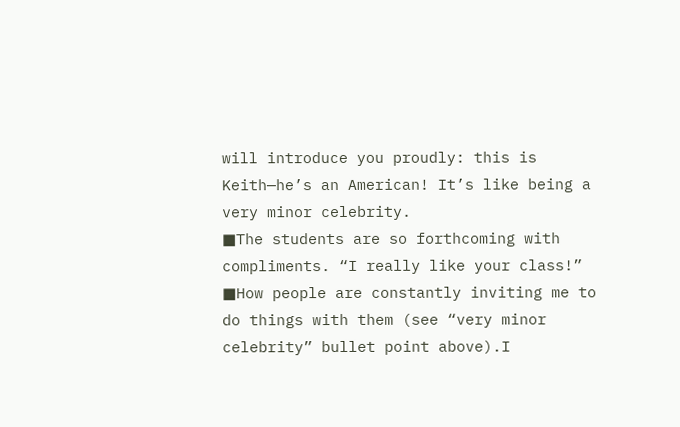will introduce you proudly: this is Keith—he’s an American! It’s like being a very minor celebrity.
■The students are so forthcoming with compliments. “I really like your class!”
■How people are constantly inviting me to do things with them (see “very minor celebrity” bullet point above).I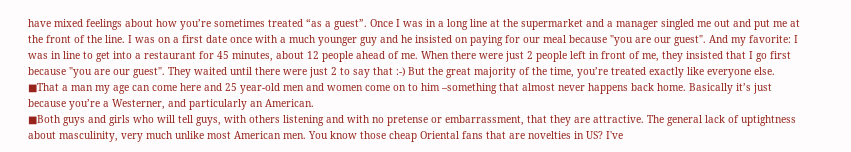have mixed feelings about how you’re sometimes treated “as a guest”. Once I was in a long line at the supermarket and a manager singled me out and put me at the front of the line. I was on a first date once with a much younger guy and he insisted on paying for our meal because "you are our guest". And my favorite: I was in line to get into a restaurant for 45 minutes, about 12 people ahead of me. When there were just 2 people left in front of me, they insisted that I go first because "you are our guest". They waited until there were just 2 to say that :-) But the great majority of the time, you’re treated exactly like everyone else.
■That a man my age can come here and 25 year-old men and women come on to him –something that almost never happens back home. Basically it’s just because you’re a Westerner, and particularly an American.
■Both guys and girls who will tell guys, with others listening and with no pretense or embarrassment, that they are attractive. The general lack of uptightness about masculinity, very much unlike most American men. You know those cheap Oriental fans that are novelties in US? I've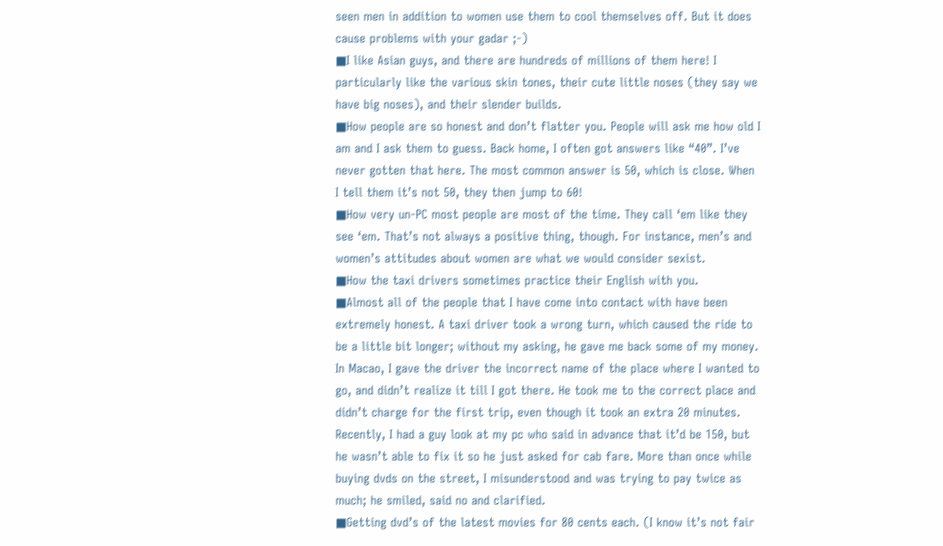seen men in addition to women use them to cool themselves off. But it does cause problems with your gadar ;-)
■I like Asian guys, and there are hundreds of millions of them here! I particularly like the various skin tones, their cute little noses (they say we have big noses), and their slender builds.
■How people are so honest and don’t flatter you. People will ask me how old I am and I ask them to guess. Back home, I often got answers like “40”. I’ve never gotten that here. The most common answer is 50, which is close. When I tell them it’s not 50, they then jump to 60!
■How very un-PC most people are most of the time. They call ‘em like they see ‘em. That’s not always a positive thing, though. For instance, men’s and women’s attitudes about women are what we would consider sexist.
■How the taxi drivers sometimes practice their English with you.
■Almost all of the people that I have come into contact with have been extremely honest. A taxi driver took a wrong turn, which caused the ride to be a little bit longer; without my asking, he gave me back some of my money. In Macao, I gave the driver the incorrect name of the place where I wanted to go, and didn’t realize it till I got there. He took me to the correct place and didn’t charge for the first trip, even though it took an extra 20 minutes. Recently, I had a guy look at my pc who said in advance that it’d be 150, but he wasn’t able to fix it so he just asked for cab fare. More than once while buying dvds on the street, I misunderstood and was trying to pay twice as much; he smiled, said no and clarified.
■Getting dvd’s of the latest movies for 80 cents each. (I know it’s not fair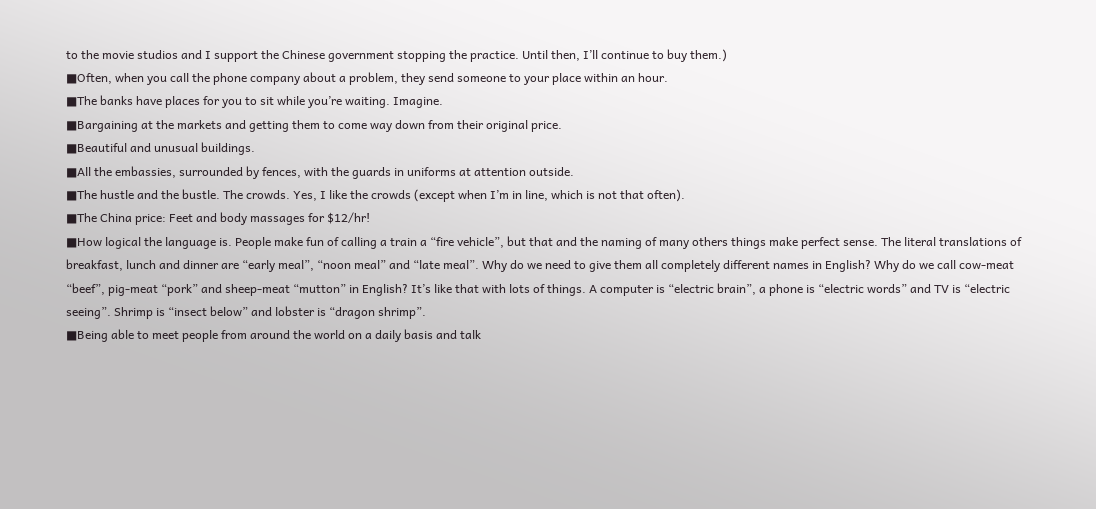to the movie studios and I support the Chinese government stopping the practice. Until then, I’ll continue to buy them.)
■Often, when you call the phone company about a problem, they send someone to your place within an hour.
■The banks have places for you to sit while you’re waiting. Imagine.
■Bargaining at the markets and getting them to come way down from their original price.
■Beautiful and unusual buildings.
■All the embassies, surrounded by fences, with the guards in uniforms at attention outside.
■The hustle and the bustle. The crowds. Yes, I like the crowds (except when I’m in line, which is not that often).
■The China price: Feet and body massages for $12/hr!
■How logical the language is. People make fun of calling a train a “fire vehicle”, but that and the naming of many others things make perfect sense. The literal translations of breakfast, lunch and dinner are “early meal”, “noon meal” and “late meal”. Why do we need to give them all completely different names in English? Why do we call cow-meat “beef”, pig-meat “pork” and sheep-meat “mutton” in English? It’s like that with lots of things. A computer is “electric brain”, a phone is “electric words” and TV is “electric seeing”. Shrimp is “insect below” and lobster is “dragon shrimp”.
■Being able to meet people from around the world on a daily basis and talk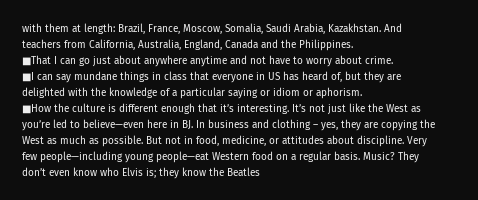with them at length: Brazil, France, Moscow, Somalia, Saudi Arabia, Kazakhstan. And teachers from California, Australia, England, Canada and the Philippines.
■That I can go just about anywhere anytime and not have to worry about crime.
■I can say mundane things in class that everyone in US has heard of, but they are delighted with the knowledge of a particular saying or idiom or aphorism.
■How the culture is different enough that it’s interesting. It’s not just like the West as you’re led to believe—even here in BJ. In business and clothing – yes, they are copying the West as much as possible. But not in food, medicine, or attitudes about discipline. Very few people—including young people—eat Western food on a regular basis. Music? They don’t even know who Elvis is; they know the Beatles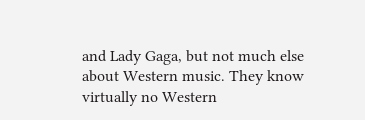and Lady Gaga, but not much else about Western music. They know virtually no Western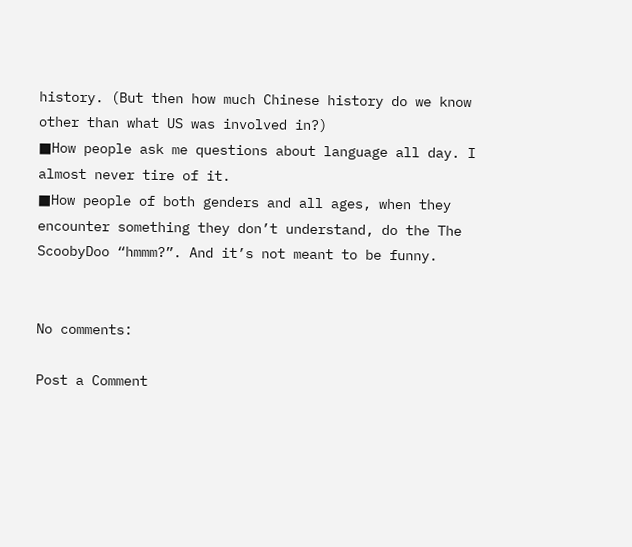history. (But then how much Chinese history do we know other than what US was involved in?)
■How people ask me questions about language all day. I almost never tire of it.
■How people of both genders and all ages, when they encounter something they don’t understand, do the The ScoobyDoo “hmmm?”. And it’s not meant to be funny.


No comments:

Post a Comment